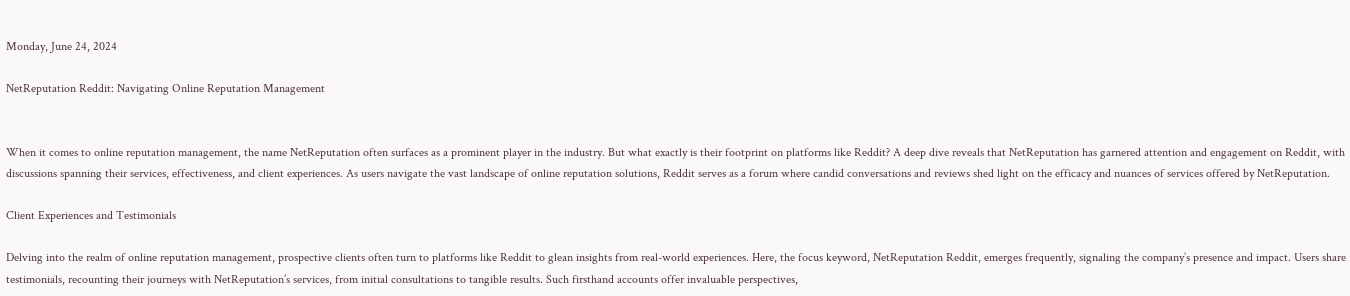Monday, June 24, 2024

NetReputation Reddit: Navigating Online Reputation Management


When it comes to online reputation management, the name NetReputation often surfaces as a prominent player in the industry. But what exactly is their footprint on platforms like Reddit? A deep dive reveals that NetReputation has garnered attention and engagement on Reddit, with discussions spanning their services, effectiveness, and client experiences. As users navigate the vast landscape of online reputation solutions, Reddit serves as a forum where candid conversations and reviews shed light on the efficacy and nuances of services offered by NetReputation.

Client Experiences and Testimonials

Delving into the realm of online reputation management, prospective clients often turn to platforms like Reddit to glean insights from real-world experiences. Here, the focus keyword, NetReputation Reddit, emerges frequently, signaling the company’s presence and impact. Users share testimonials, recounting their journeys with NetReputation’s services, from initial consultations to tangible results. Such firsthand accounts offer invaluable perspectives,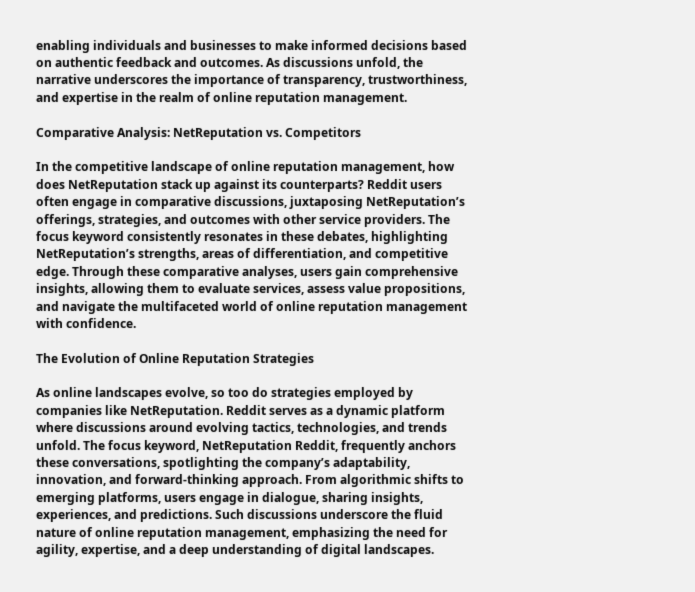enabling individuals and businesses to make informed decisions based on authentic feedback and outcomes. As discussions unfold, the narrative underscores the importance of transparency, trustworthiness, and expertise in the realm of online reputation management.

Comparative Analysis: NetReputation vs. Competitors

In the competitive landscape of online reputation management, how does NetReputation stack up against its counterparts? Reddit users often engage in comparative discussions, juxtaposing NetReputation’s offerings, strategies, and outcomes with other service providers. The focus keyword consistently resonates in these debates, highlighting NetReputation’s strengths, areas of differentiation, and competitive edge. Through these comparative analyses, users gain comprehensive insights, allowing them to evaluate services, assess value propositions, and navigate the multifaceted world of online reputation management with confidence.

The Evolution of Online Reputation Strategies

As online landscapes evolve, so too do strategies employed by companies like NetReputation. Reddit serves as a dynamic platform where discussions around evolving tactics, technologies, and trends unfold. The focus keyword, NetReputation Reddit, frequently anchors these conversations, spotlighting the company’s adaptability, innovation, and forward-thinking approach. From algorithmic shifts to emerging platforms, users engage in dialogue, sharing insights, experiences, and predictions. Such discussions underscore the fluid nature of online reputation management, emphasizing the need for agility, expertise, and a deep understanding of digital landscapes.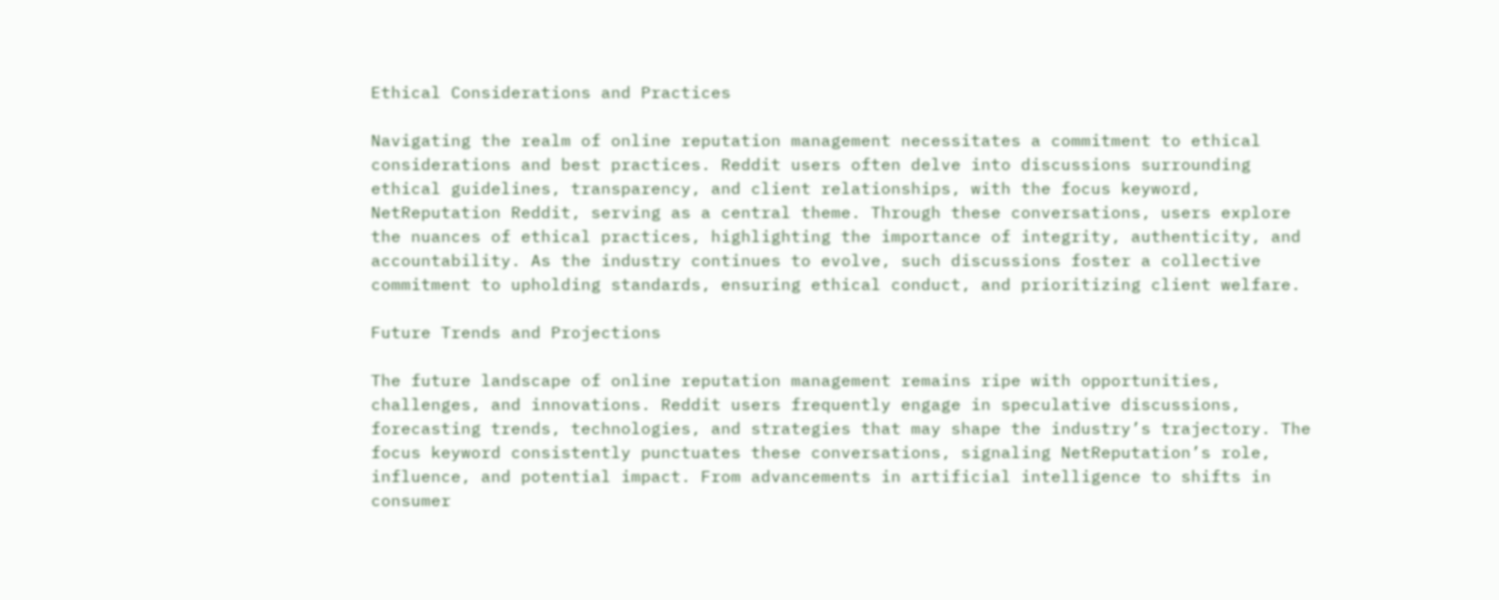Ethical Considerations and Practices

Navigating the realm of online reputation management necessitates a commitment to ethical considerations and best practices. Reddit users often delve into discussions surrounding ethical guidelines, transparency, and client relationships, with the focus keyword, NetReputation Reddit, serving as a central theme. Through these conversations, users explore the nuances of ethical practices, highlighting the importance of integrity, authenticity, and accountability. As the industry continues to evolve, such discussions foster a collective commitment to upholding standards, ensuring ethical conduct, and prioritizing client welfare.

Future Trends and Projections

The future landscape of online reputation management remains ripe with opportunities, challenges, and innovations. Reddit users frequently engage in speculative discussions, forecasting trends, technologies, and strategies that may shape the industry’s trajectory. The focus keyword consistently punctuates these conversations, signaling NetReputation’s role, influence, and potential impact. From advancements in artificial intelligence to shifts in consumer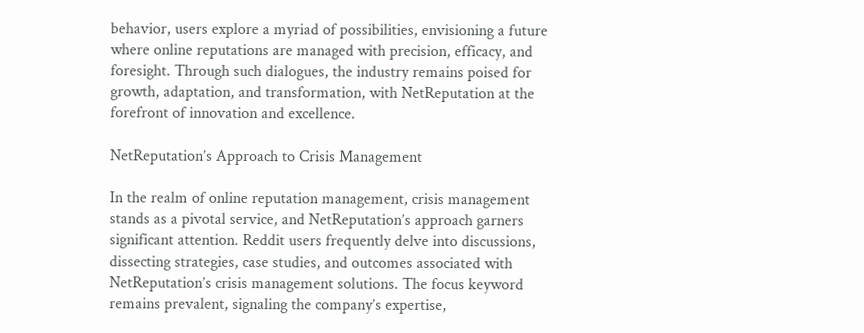behavior, users explore a myriad of possibilities, envisioning a future where online reputations are managed with precision, efficacy, and foresight. Through such dialogues, the industry remains poised for growth, adaptation, and transformation, with NetReputation at the forefront of innovation and excellence.

NetReputation’s Approach to Crisis Management

In the realm of online reputation management, crisis management stands as a pivotal service, and NetReputation’s approach garners significant attention. Reddit users frequently delve into discussions, dissecting strategies, case studies, and outcomes associated with NetReputation’s crisis management solutions. The focus keyword remains prevalent, signaling the company’s expertise,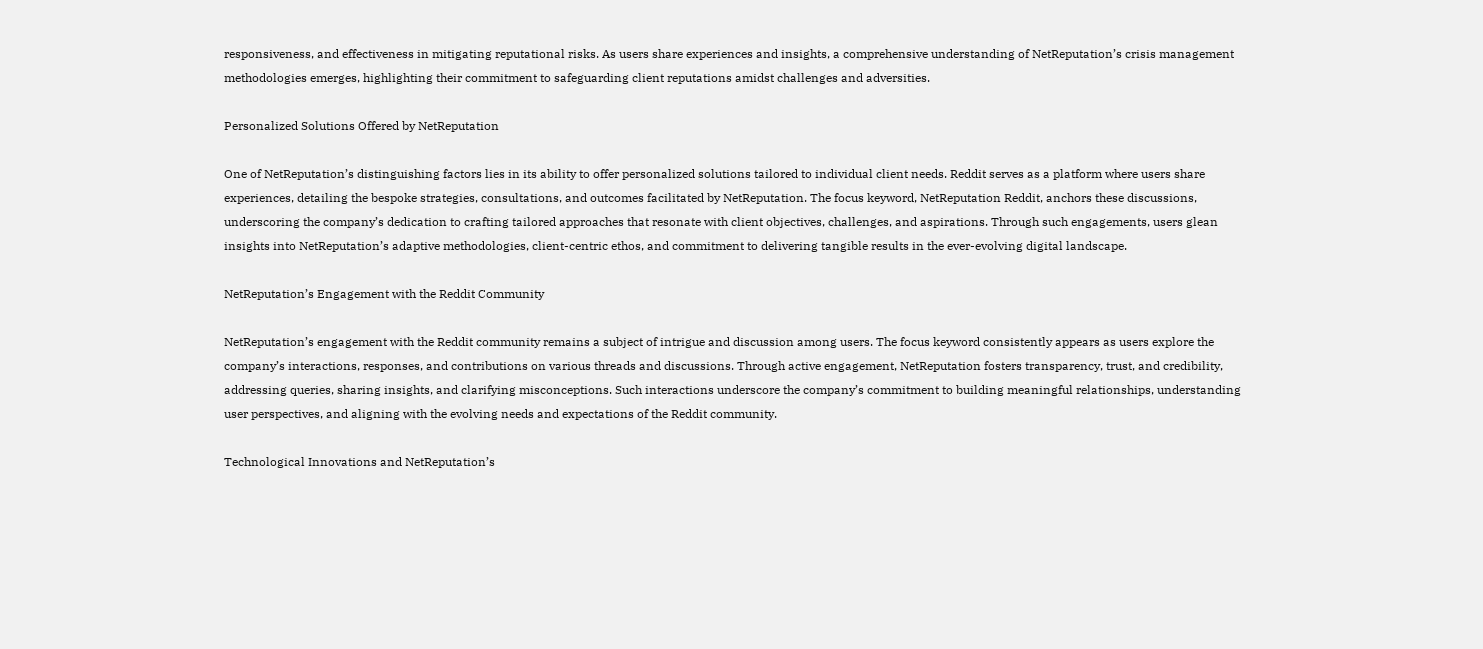responsiveness, and effectiveness in mitigating reputational risks. As users share experiences and insights, a comprehensive understanding of NetReputation’s crisis management methodologies emerges, highlighting their commitment to safeguarding client reputations amidst challenges and adversities.

Personalized Solutions Offered by NetReputation

One of NetReputation’s distinguishing factors lies in its ability to offer personalized solutions tailored to individual client needs. Reddit serves as a platform where users share experiences, detailing the bespoke strategies, consultations, and outcomes facilitated by NetReputation. The focus keyword, NetReputation Reddit, anchors these discussions, underscoring the company’s dedication to crafting tailored approaches that resonate with client objectives, challenges, and aspirations. Through such engagements, users glean insights into NetReputation’s adaptive methodologies, client-centric ethos, and commitment to delivering tangible results in the ever-evolving digital landscape.

NetReputation’s Engagement with the Reddit Community

NetReputation’s engagement with the Reddit community remains a subject of intrigue and discussion among users. The focus keyword consistently appears as users explore the company’s interactions, responses, and contributions on various threads and discussions. Through active engagement, NetReputation fosters transparency, trust, and credibility, addressing queries, sharing insights, and clarifying misconceptions. Such interactions underscore the company’s commitment to building meaningful relationships, understanding user perspectives, and aligning with the evolving needs and expectations of the Reddit community.

Technological Innovations and NetReputation’s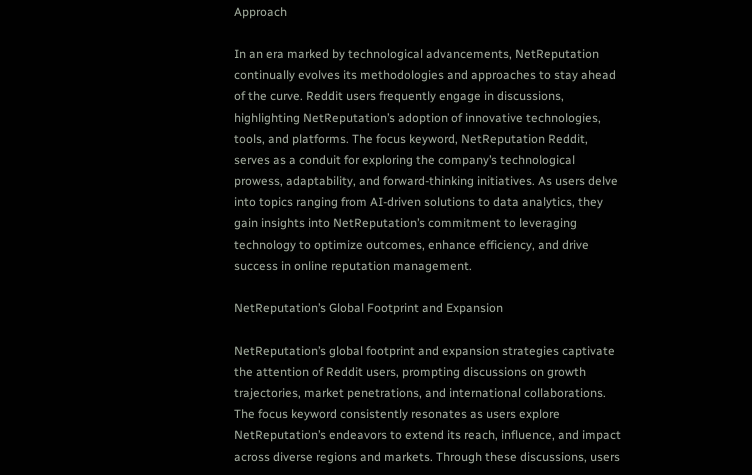Approach

In an era marked by technological advancements, NetReputation continually evolves its methodologies and approaches to stay ahead of the curve. Reddit users frequently engage in discussions, highlighting NetReputation’s adoption of innovative technologies, tools, and platforms. The focus keyword, NetReputation Reddit, serves as a conduit for exploring the company’s technological prowess, adaptability, and forward-thinking initiatives. As users delve into topics ranging from AI-driven solutions to data analytics, they gain insights into NetReputation’s commitment to leveraging technology to optimize outcomes, enhance efficiency, and drive success in online reputation management.

NetReputation’s Global Footprint and Expansion

NetReputation’s global footprint and expansion strategies captivate the attention of Reddit users, prompting discussions on growth trajectories, market penetrations, and international collaborations. The focus keyword consistently resonates as users explore NetReputation’s endeavors to extend its reach, influence, and impact across diverse regions and markets. Through these discussions, users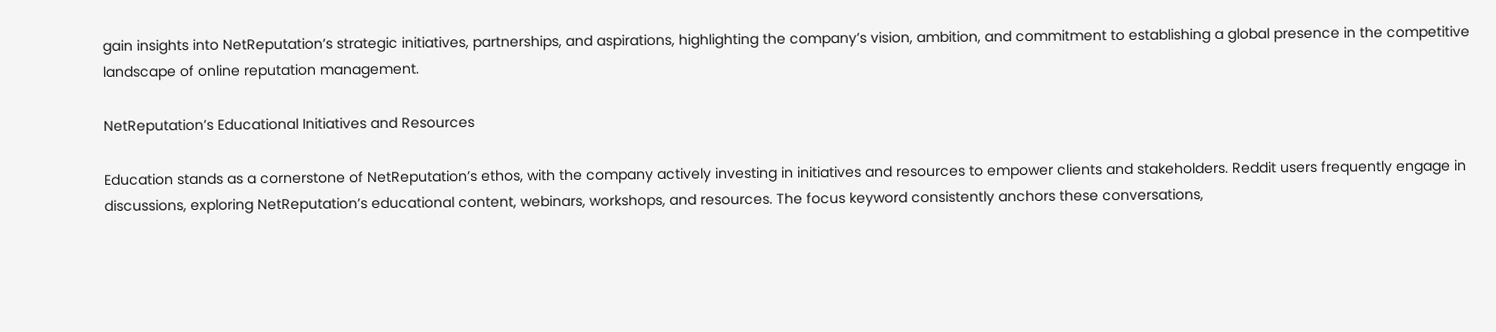gain insights into NetReputation’s strategic initiatives, partnerships, and aspirations, highlighting the company’s vision, ambition, and commitment to establishing a global presence in the competitive landscape of online reputation management.

NetReputation’s Educational Initiatives and Resources

Education stands as a cornerstone of NetReputation’s ethos, with the company actively investing in initiatives and resources to empower clients and stakeholders. Reddit users frequently engage in discussions, exploring NetReputation’s educational content, webinars, workshops, and resources. The focus keyword consistently anchors these conversations,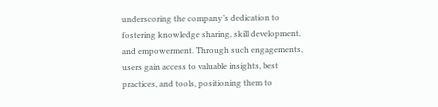underscoring the company’s dedication to fostering knowledge sharing, skill development, and empowerment. Through such engagements, users gain access to valuable insights, best practices, and tools, positioning them to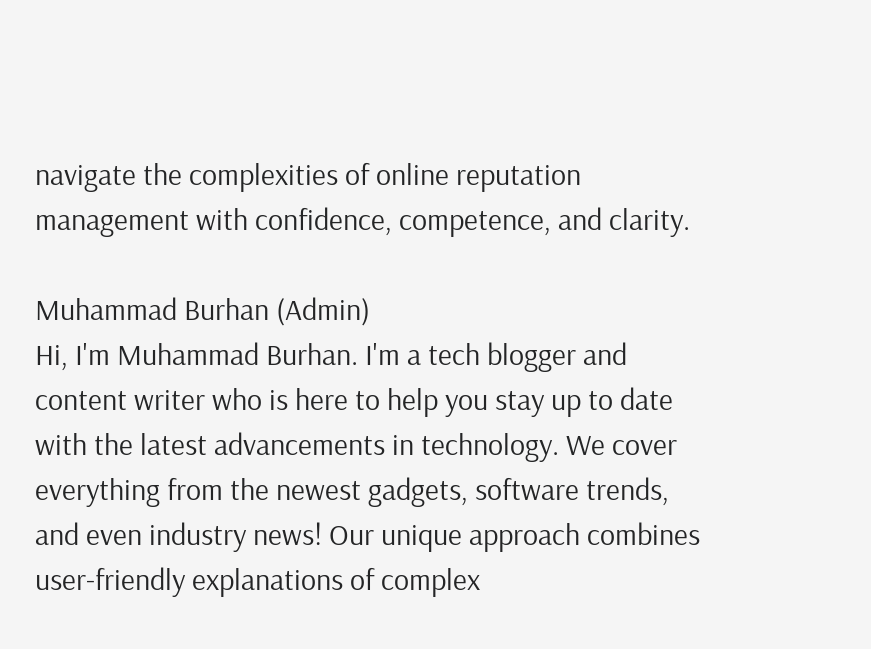navigate the complexities of online reputation management with confidence, competence, and clarity.

Muhammad Burhan (Admin)
Hi, I'm Muhammad Burhan. I'm a tech blogger and content writer who is here to help you stay up to date with the latest advancements in technology. We cover everything from the newest gadgets, software trends, and even industry news! Our unique approach combines user-friendly explanations of complex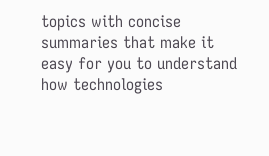topics with concise summaries that make it easy for you to understand how technologies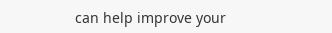can help improve your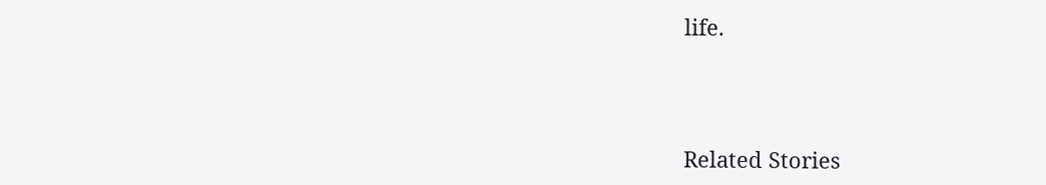life.



Related Stories